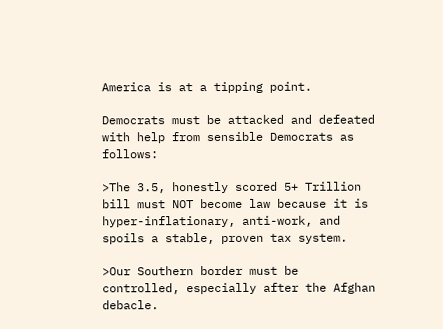America is at a tipping point.

Democrats must be attacked and defeated with help from sensible Democrats as follows:

>The 3.5, honestly scored 5+ Trillion bill must NOT become law because it is hyper-inflationary, anti-work, and spoils a stable, proven tax system.

>Our Southern border must be controlled, especially after the Afghan debacle.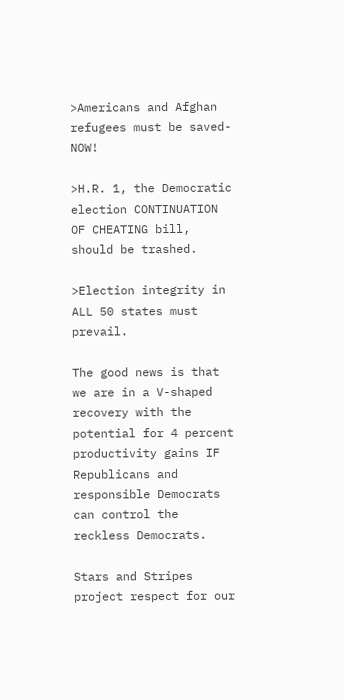>Americans and Afghan refugees must be saved-NOW!

>H.R. 1, the Democratic election CONTINUATION OF CHEATING bill, should be trashed.

>Election integrity in ALL 50 states must prevail.

The good news is that we are in a V-shaped recovery with the potential for 4 percent productivity gains IF Republicans and responsible Democrats can control the reckless Democrats.

Stars and Stripes project respect for our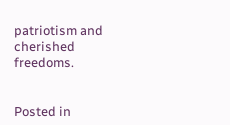patriotism and cherished freedoms.


Posted in